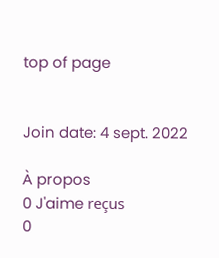top of page


Join date: 4 sept. 2022

À propos
0 J'aime reçus
0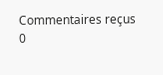Commentaires reçus
0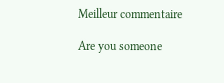Meilleur commentaire

Are you someone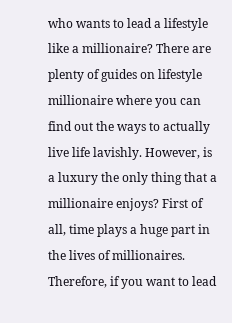who wants to lead a lifestyle like a millionaire? There are plenty of guides on lifestyle millionaire where you can find out the ways to actually live life lavishly. However, is a luxury the only thing that a millionaire enjoys? First of all, time plays a huge part in the lives of millionaires. Therefore, if you want to lead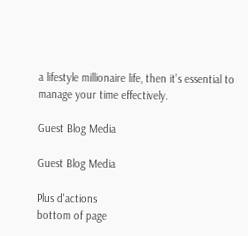a lifestyle millionaire life, then it’s essential to manage your time effectively.

Guest Blog Media

Guest Blog Media

Plus d'actions
bottom of page